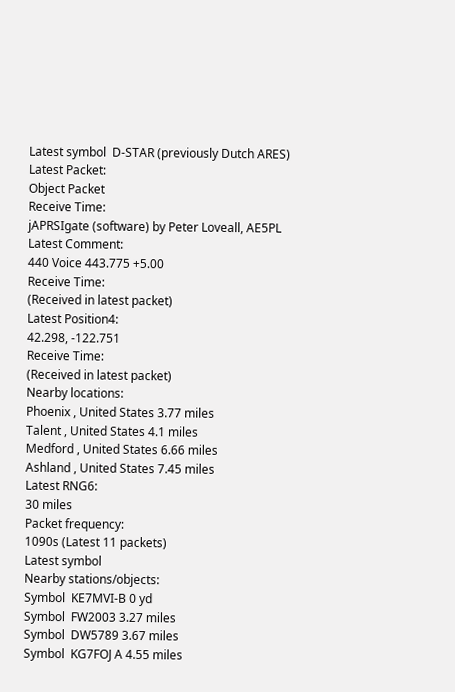Latest symbol  D-STAR (previously Dutch ARES)
Latest Packet:
Object Packet
Receive Time:
jAPRSIgate (software) by Peter Loveall, AE5PL
Latest Comment:
440 Voice 443.775 +5.00
Receive Time:
(Received in latest packet)
Latest Position4:
42.298, -122.751
Receive Time:
(Received in latest packet)
Nearby locations:
Phoenix , United States 3.77 miles
Talent , United States 4.1 miles
Medford , United States 6.66 miles
Ashland , United States 7.45 miles
Latest RNG6:
30 miles
Packet frequency:
1090s (Latest 11 packets)
Latest symbol
Nearby stations/objects:
Symbol  KE7MVI-B 0 yd
Symbol  FW2003 3.27 miles
Symbol  DW5789 3.67 miles
Symbol  KG7FOJ A 4.55 miles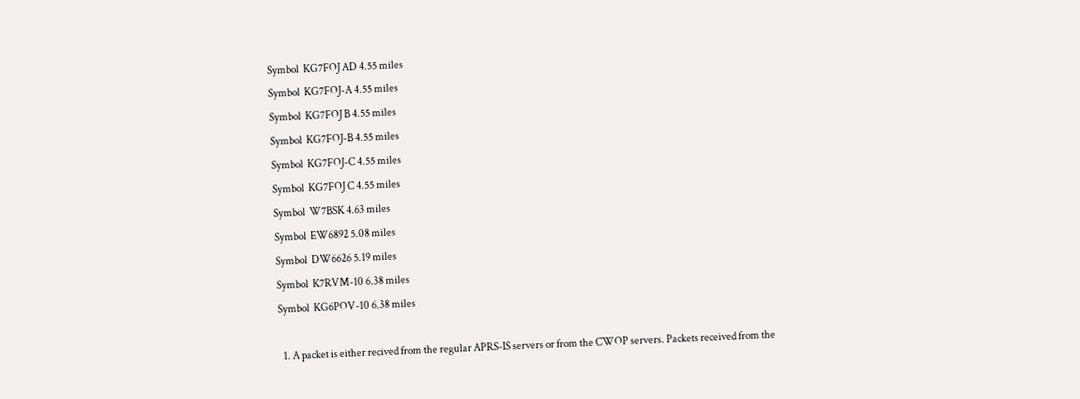Symbol  KG7FOJ AD 4.55 miles
Symbol  KG7FOJ-A 4.55 miles
Symbol  KG7FOJ B 4.55 miles
Symbol  KG7FOJ-B 4.55 miles
Symbol  KG7FOJ-C 4.55 miles
Symbol  KG7FOJ C 4.55 miles
Symbol  W7BSK 4.63 miles
Symbol  EW6892 5.08 miles
Symbol  DW6626 5.19 miles
Symbol  K7RVM-10 6.38 miles
Symbol  KG6POV-10 6.38 miles

  1. A packet is either recived from the regular APRS-IS servers or from the CWOP servers. Packets received from the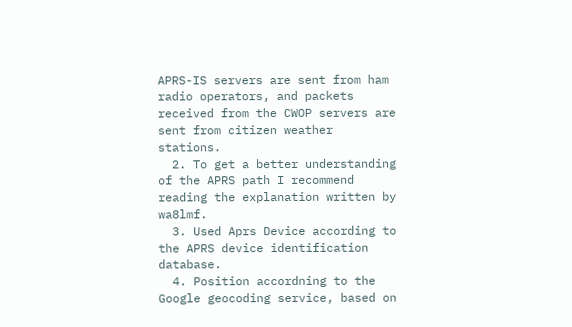APRS-IS servers are sent from ham radio operators, and packets received from the CWOP servers are sent from citizen weather stations.
  2. To get a better understanding of the APRS path I recommend reading the explanation written by wa8lmf.
  3. Used Aprs Device according to the APRS device identification database.
  4. Position accordning to the Google geocoding service, based on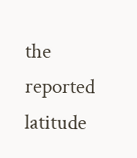the reported latitude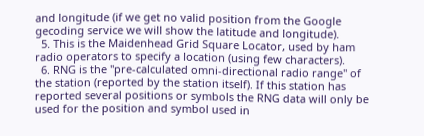and longitude (if we get no valid position from the Google gecoding service we will show the latitude and longitude).
  5. This is the Maidenhead Grid Square Locator, used by ham radio operators to specify a location (using few characters).
  6. RNG is the "pre-calculated omni-directional radio range" of the station (reported by the station itself). If this station has reported several positions or symbols the RNG data will only be used for the position and symbol used in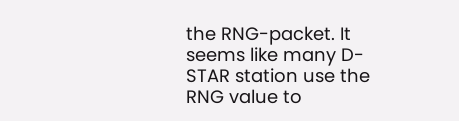the RNG-packet. It seems like many D-STAR station use the RNG value to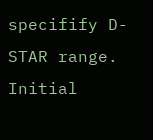specifify D-STAR range.
Initial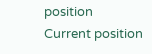position
Current position